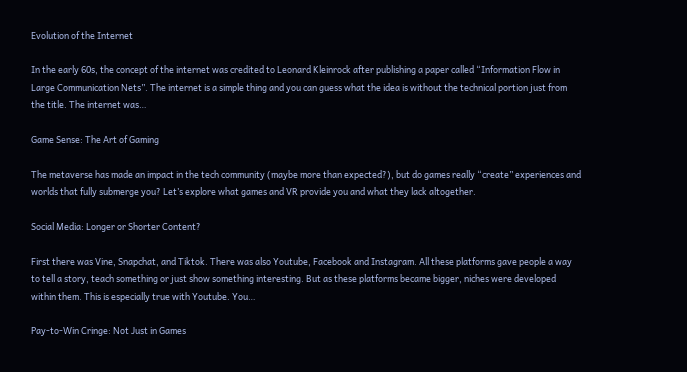Evolution of the Internet

In the early 60s, the concept of the internet was credited to Leonard Kleinrock after publishing a paper called “Information Flow in Large Communication Nets”. The internet is a simple thing and you can guess what the idea is without the technical portion just from the title. The internet was…

Game Sense: The Art of Gaming

The metaverse has made an impact in the tech community (maybe more than expected?), but do games really “create” experiences and worlds that fully submerge you? Let’s explore what games and VR provide you and what they lack altogether.

Social Media: Longer or Shorter Content?

First there was Vine, Snapchat, and Tiktok. There was also Youtube, Facebook and Instagram. All these platforms gave people a way to tell a story, teach something or just show something interesting. But as these platforms became bigger, niches were developed within them. This is especially true with Youtube. You…

Pay-to-Win Cringe: Not Just in Games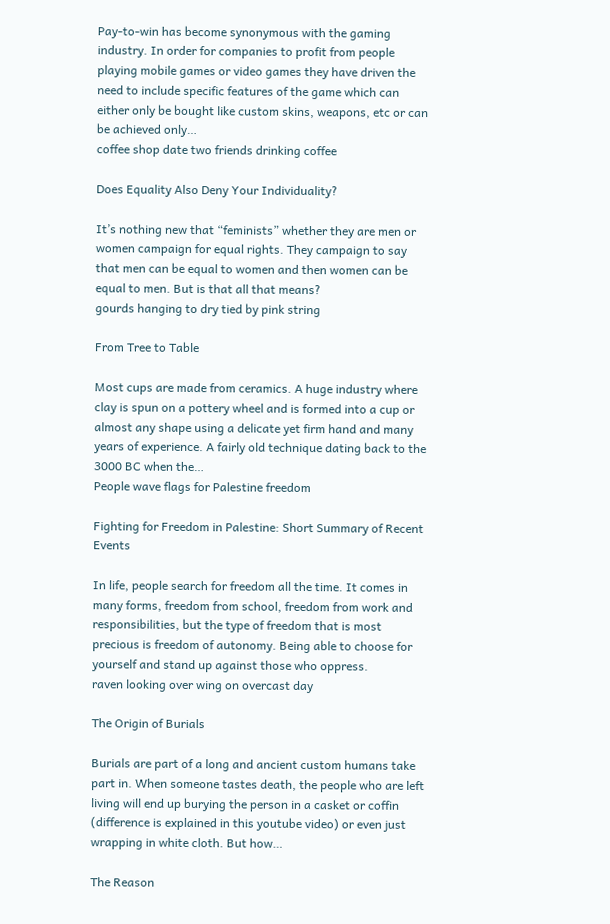Pay-to-win has become synonymous with the gaming industry. In order for companies to profit from people playing mobile games or video games they have driven the need to include specific features of the game which can either only be bought like custom skins, weapons, etc or can be achieved only…
coffee shop date two friends drinking coffee

Does Equality Also Deny Your Individuality?

It’s nothing new that “feminists” whether they are men or women campaign for equal rights. They campaign to say that men can be equal to women and then women can be equal to men. But is that all that means?
gourds hanging to dry tied by pink string

From Tree to Table

Most cups are made from ceramics. A huge industry where clay is spun on a pottery wheel and is formed into a cup or almost any shape using a delicate yet firm hand and many years of experience. A fairly old technique dating back to the 3000 BC when the…
People wave flags for Palestine freedom

Fighting for Freedom in Palestine: Short Summary of Recent Events

In life, people search for freedom all the time. It comes in many forms, freedom from school, freedom from work and responsibilities, but the type of freedom that is most precious is freedom of autonomy. Being able to choose for yourself and stand up against those who oppress.
raven looking over wing on overcast day

The Origin of Burials

Burials are part of a long and ancient custom humans take part in. When someone tastes death, the people who are left living will end up burying the person in a casket or coffin (difference is explained in this youtube video) or even just wrapping in white cloth. But how…

The Reason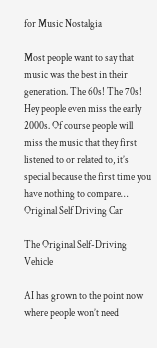for Music Nostalgia

Most people want to say that music was the best in their generation. The 60s! The 70s! Hey people even miss the early 2000s. Of course people will miss the music that they first listened to or related to, it’s special because the first time you have nothing to compare…
Original Self Driving Car

The Original Self-Driving Vehicle

AI has grown to the point now where people won’t need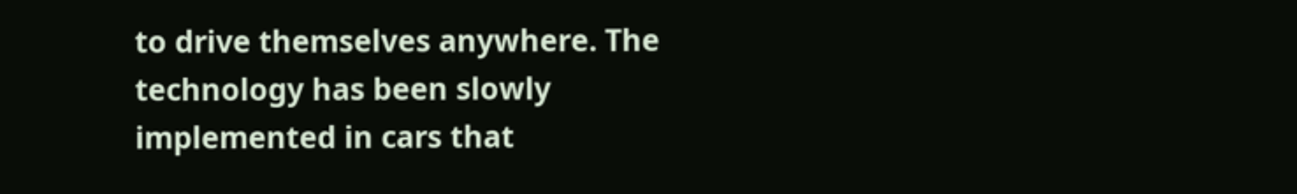to drive themselves anywhere. The technology has been slowly implemented in cars that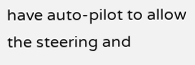have auto-pilot to allow the steering and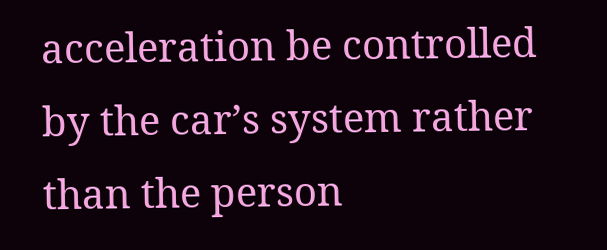acceleration be controlled by the car’s system rather than the person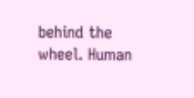behind the wheel. Human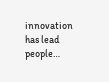innovation has lead people…